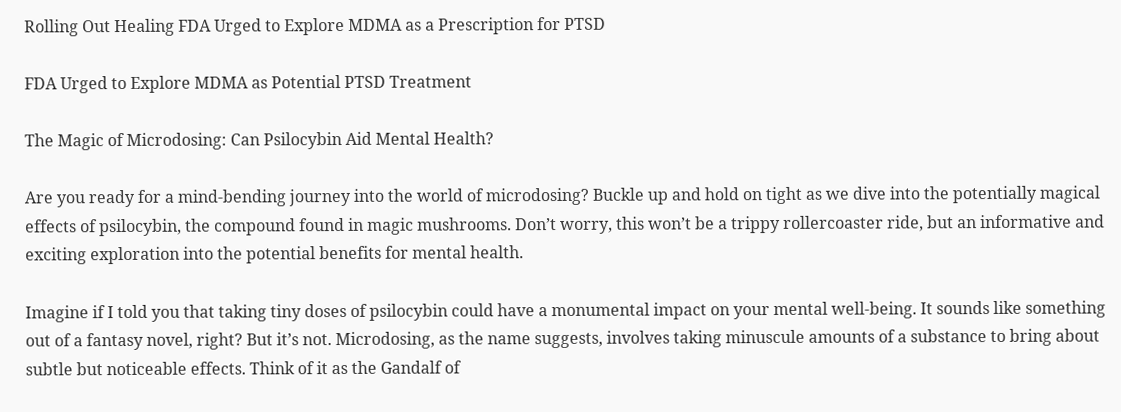Rolling Out Healing FDA Urged to Explore MDMA as a Prescription for PTSD

FDA Urged to Explore MDMA as Potential PTSD Treatment

The Magic of Microdosing: Can Psilocybin Aid Mental Health?

Are you ready for a mind-bending journey into the world of microdosing? Buckle up and hold on tight as we dive into the potentially magical effects of psilocybin, the compound found in magic mushrooms. Don’t worry, this won’t be a trippy rollercoaster ride, but an informative and exciting exploration into the potential benefits for mental health.

Imagine if I told you that taking tiny doses of psilocybin could have a monumental impact on your mental well-being. It sounds like something out of a fantasy novel, right? But it’s not. Microdosing, as the name suggests, involves taking minuscule amounts of a substance to bring about subtle but noticeable effects. Think of it as the Gandalf of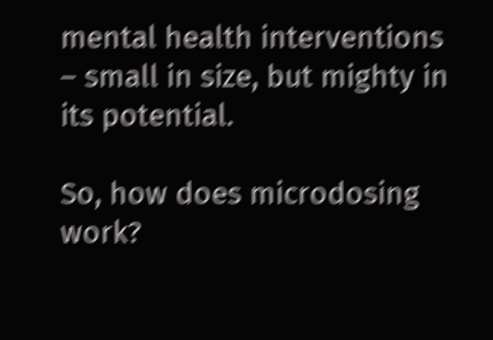mental health interventions – small in size, but mighty in its potential.

So, how does microdosing work?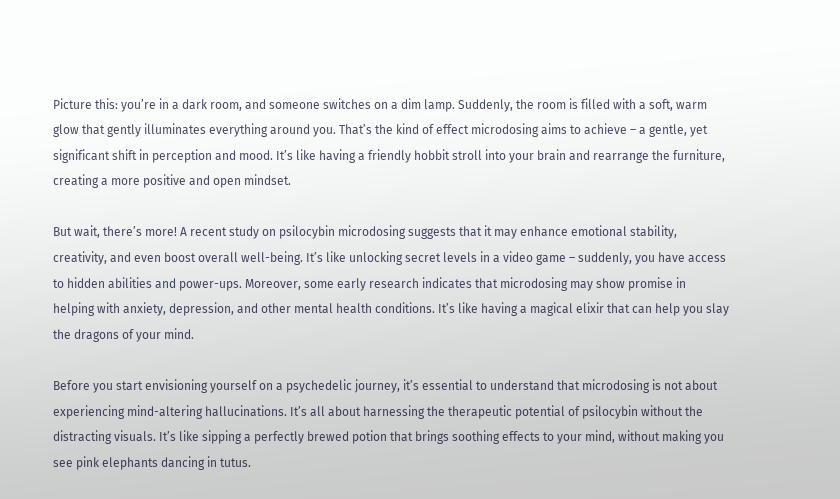Picture this: you’re in a dark room, and someone switches on a dim lamp. Suddenly, the room is filled with a soft, warm glow that gently illuminates everything around you. That’s the kind of effect microdosing aims to achieve – a gentle, yet significant shift in perception and mood. It’s like having a friendly hobbit stroll into your brain and rearrange the furniture, creating a more positive and open mindset.

But wait, there’s more! A recent study on psilocybin microdosing suggests that it may enhance emotional stability, creativity, and even boost overall well-being. It’s like unlocking secret levels in a video game – suddenly, you have access to hidden abilities and power-ups. Moreover, some early research indicates that microdosing may show promise in helping with anxiety, depression, and other mental health conditions. It’s like having a magical elixir that can help you slay the dragons of your mind.

Before you start envisioning yourself on a psychedelic journey, it’s essential to understand that microdosing is not about experiencing mind-altering hallucinations. It’s all about harnessing the therapeutic potential of psilocybin without the distracting visuals. It’s like sipping a perfectly brewed potion that brings soothing effects to your mind, without making you see pink elephants dancing in tutus.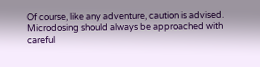Of course, like any adventure, caution is advised. Microdosing should always be approached with careful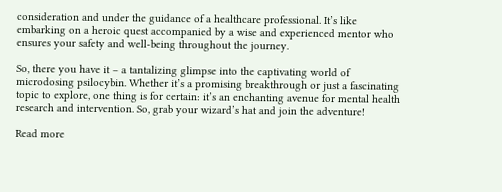consideration and under the guidance of a healthcare professional. It’s like embarking on a heroic quest accompanied by a wise and experienced mentor who ensures your safety and well-being throughout the journey.

So, there you have it – a tantalizing glimpse into the captivating world of microdosing psilocybin. Whether it’s a promising breakthrough or just a fascinating topic to explore, one thing is for certain: it’s an enchanting avenue for mental health research and intervention. So, grab your wizard’s hat and join the adventure!

Read more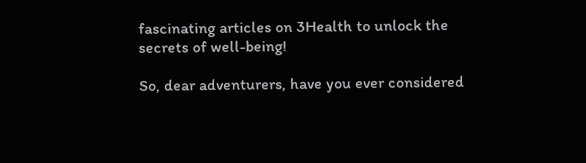fascinating articles on 3Health to unlock the secrets of well-being!

So, dear adventurers, have you ever considered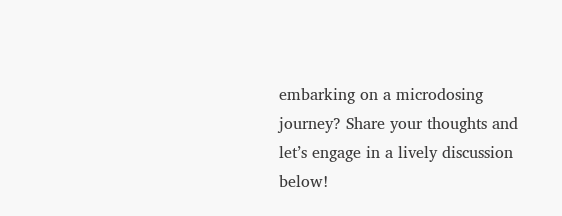embarking on a microdosing journey? Share your thoughts and let’s engage in a lively discussion below!